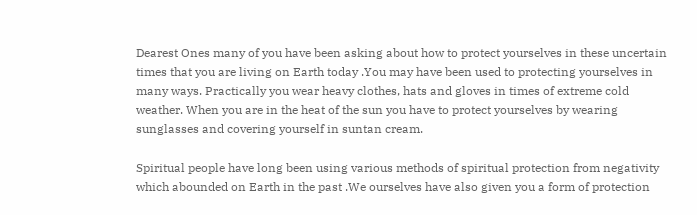Dearest Ones many of you have been asking about how to protect yourselves in these uncertain times that you are living on Earth today .You may have been used to protecting yourselves in many ways. Practically you wear heavy clothes, hats and gloves in times of extreme cold weather. When you are in the heat of the sun you have to protect yourselves by wearing sunglasses and covering yourself in suntan cream.

Spiritual people have long been using various methods of spiritual protection from negativity which abounded on Earth in the past .We ourselves have also given you a form of protection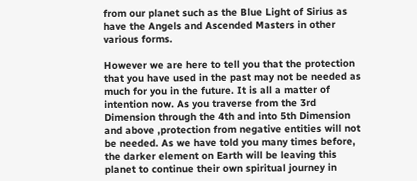from our planet such as the Blue Light of Sirius as have the Angels and Ascended Masters in other various forms.

However we are here to tell you that the protection that you have used in the past may not be needed as much for you in the future. It is all a matter of intention now. As you traverse from the 3rd Dimension through the 4th and into 5th Dimension and above ,protection from negative entities will not be needed. As we have told you many times before, the darker element on Earth will be leaving this planet to continue their own spiritual journey in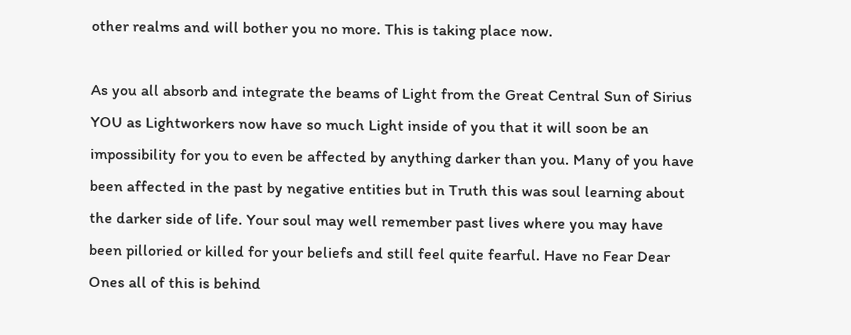other realms and will bother you no more. This is taking place now.

As you all absorb and integrate the beams of Light from the Great Central Sun of Sirius YOU as Lightworkers now have so much Light inside of you that it will soon be an impossibility for you to even be affected by anything darker than you. Many of you have been affected in the past by negative entities but in Truth this was soul learning about the darker side of life. Your soul may well remember past lives where you may have been pilloried or killed for your beliefs and still feel quite fearful. Have no Fear Dear Ones all of this is behind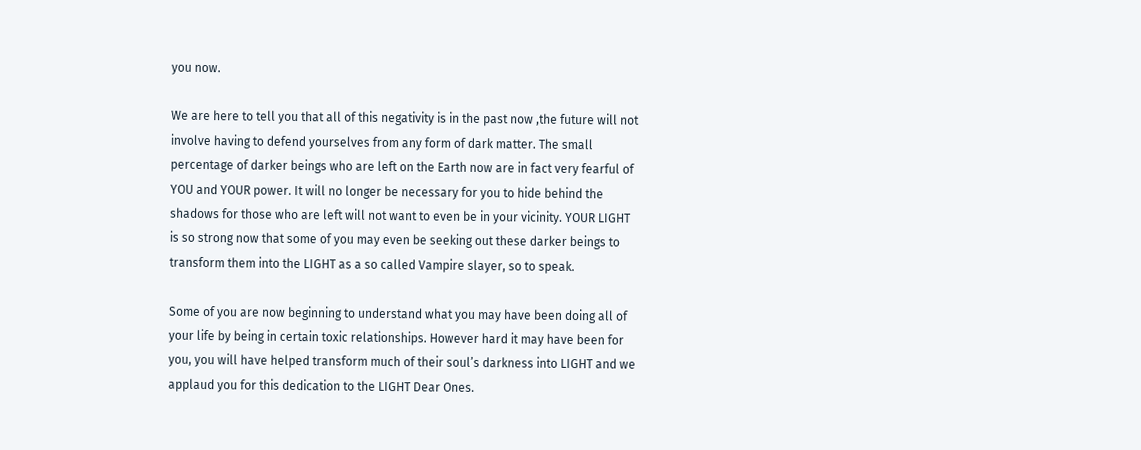you now.

We are here to tell you that all of this negativity is in the past now ,the future will not involve having to defend yourselves from any form of dark matter. The small percentage of darker beings who are left on the Earth now are in fact very fearful of YOU and YOUR power. It will no longer be necessary for you to hide behind the shadows for those who are left will not want to even be in your vicinity. YOUR LIGHT is so strong now that some of you may even be seeking out these darker beings to transform them into the LIGHT as a so called Vampire slayer, so to speak.

Some of you are now beginning to understand what you may have been doing all of your life by being in certain toxic relationships. However hard it may have been for you, you will have helped transform much of their soul’s darkness into LIGHT and we applaud you for this dedication to the LIGHT Dear Ones.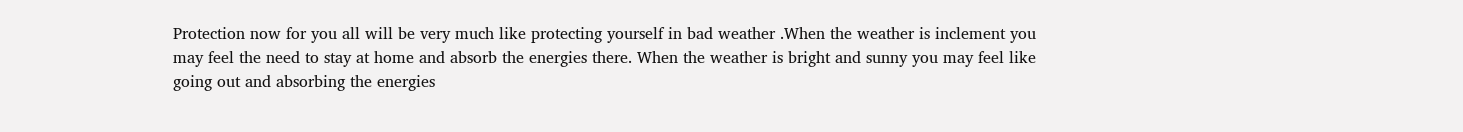Protection now for you all will be very much like protecting yourself in bad weather .When the weather is inclement you may feel the need to stay at home and absorb the energies there. When the weather is bright and sunny you may feel like going out and absorbing the energies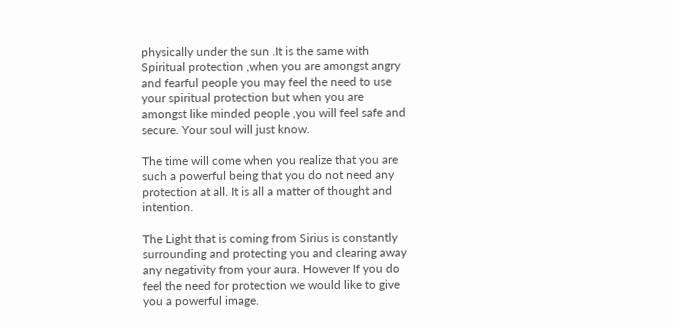physically under the sun .It is the same with Spiritual protection ,when you are amongst angry and fearful people you may feel the need to use your spiritual protection but when you are amongst like minded people ,you will feel safe and secure. Your soul will just know.

The time will come when you realize that you are such a powerful being that you do not need any protection at all. It is all a matter of thought and intention.

The Light that is coming from Sirius is constantly surrounding and protecting you and clearing away any negativity from your aura. However If you do feel the need for protection we would like to give you a powerful image.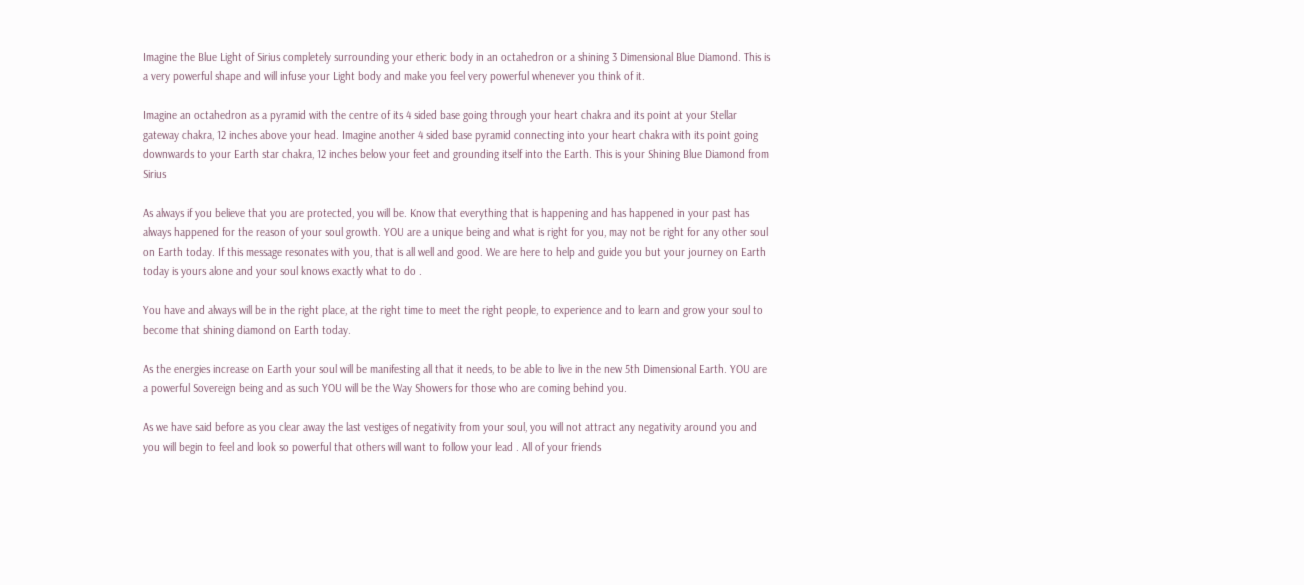Imagine the Blue Light of Sirius completely surrounding your etheric body in an octahedron or a shining 3 Dimensional Blue Diamond. This is a very powerful shape and will infuse your Light body and make you feel very powerful whenever you think of it.

Imagine an octahedron as a pyramid with the centre of its 4 sided base going through your heart chakra and its point at your Stellar gateway chakra, 12 inches above your head. Imagine another 4 sided base pyramid connecting into your heart chakra with its point going downwards to your Earth star chakra, 12 inches below your feet and grounding itself into the Earth. This is your Shining Blue Diamond from Sirius

As always if you believe that you are protected, you will be. Know that everything that is happening and has happened in your past has always happened for the reason of your soul growth. YOU are a unique being and what is right for you, may not be right for any other soul on Earth today. If this message resonates with you, that is all well and good. We are here to help and guide you but your journey on Earth today is yours alone and your soul knows exactly what to do .

You have and always will be in the right place, at the right time to meet the right people, to experience and to learn and grow your soul to become that shining diamond on Earth today.

As the energies increase on Earth your soul will be manifesting all that it needs, to be able to live in the new 5th Dimensional Earth. YOU are a powerful Sovereign being and as such YOU will be the Way Showers for those who are coming behind you.

As we have said before as you clear away the last vestiges of negativity from your soul, you will not attract any negativity around you and you will begin to feel and look so powerful that others will want to follow your lead . All of your friends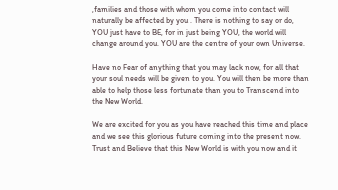,families and those with whom you come into contact will naturally be affected by you . There is nothing to say or do, YOU just have to BE, for in just being YOU, the world will change around you. YOU are the centre of your own Universe.

Have no Fear of anything that you may lack now, for all that your soul needs will be given to you. You will then be more than able to help those less fortunate than you to Transcend into the New World.

We are excited for you as you have reached this time and place and we see this glorious future coming into the present now. Trust and Believe that this New World is with you now and it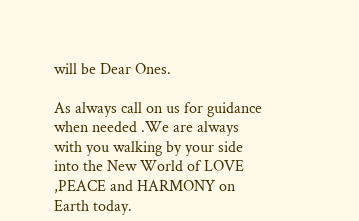will be Dear Ones.

As always call on us for guidance when needed .We are always with you walking by your side into the New World of LOVE ,PEACE and HARMONY on Earth today.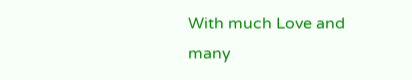With much Love and many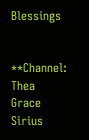Blessings


**Channel: Thea Grace Sirius